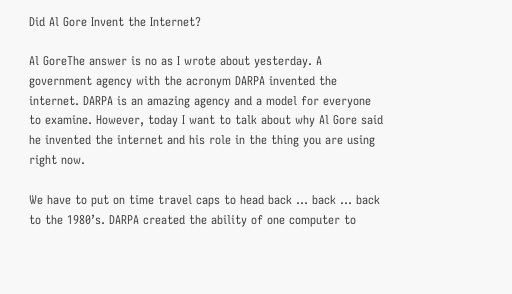Did Al Gore Invent the Internet?

Al GoreThe answer is no as I wrote about yesterday. A government agency with the acronym DARPA invented the internet. DARPA is an amazing agency and a model for everyone to examine. However, today I want to talk about why Al Gore said he invented the internet and his role in the thing you are using right now.

We have to put on time travel caps to head back … back … back to the 1980’s. DARPA created the ability of one computer to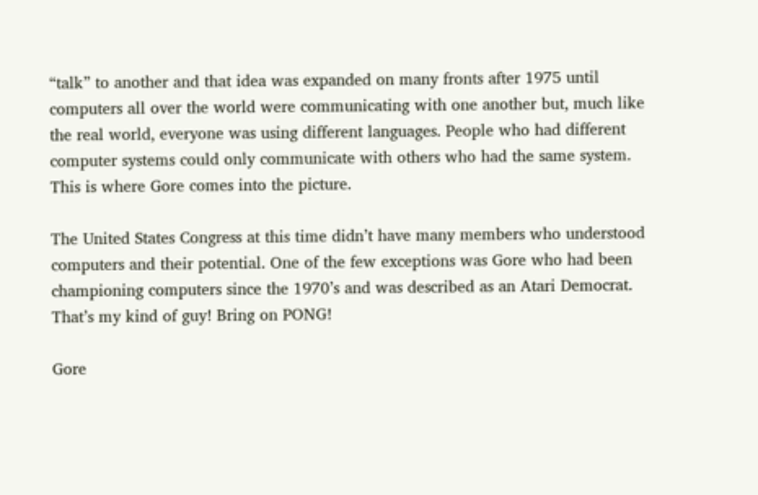“talk” to another and that idea was expanded on many fronts after 1975 until computers all over the world were communicating with one another but, much like the real world, everyone was using different languages. People who had different computer systems could only communicate with others who had the same system. This is where Gore comes into the picture.

The United States Congress at this time didn’t have many members who understood computers and their potential. One of the few exceptions was Gore who had been championing computers since the 1970’s and was described as an Atari Democrat. That’s my kind of guy! Bring on PONG!

Gore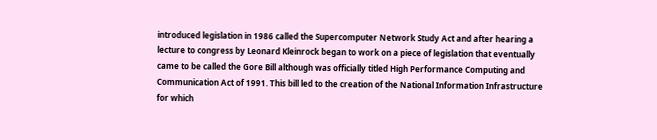introduced legislation in 1986 called the Supercomputer Network Study Act and after hearing a lecture to congress by Leonard Kleinrock began to work on a piece of legislation that eventually came to be called the Gore Bill although was officially titled High Performance Computing and Communication Act of 1991. This bill led to the creation of the National Information Infrastructure for which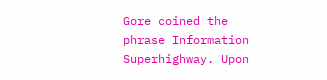Gore coined the phrase Information Superhighway. Upon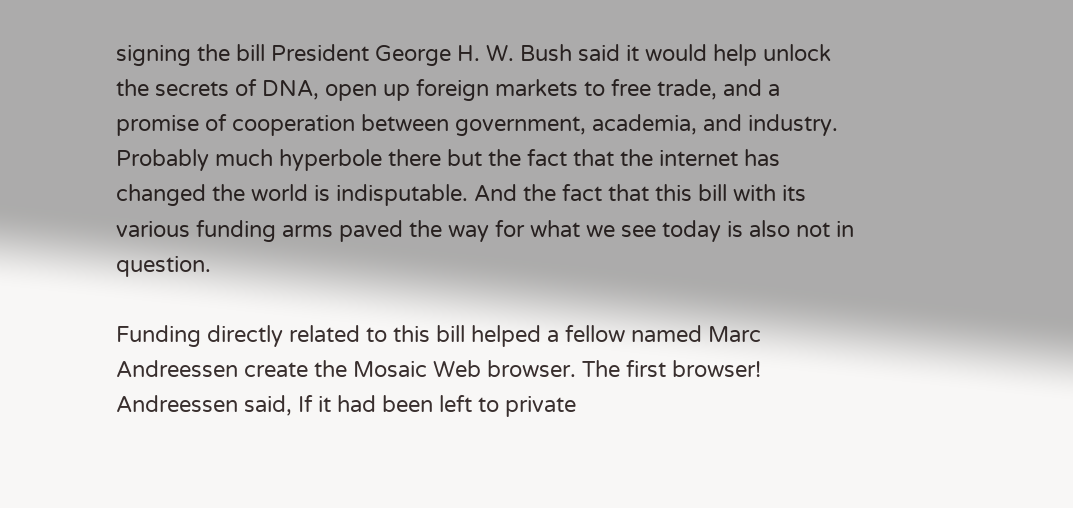signing the bill President George H. W. Bush said it would help unlock the secrets of DNA, open up foreign markets to free trade, and a promise of cooperation between government, academia, and industry. Probably much hyperbole there but the fact that the internet has changed the world is indisputable. And the fact that this bill with its various funding arms paved the way for what we see today is also not in question.

Funding directly related to this bill helped a fellow named Marc Andreessen create the Mosaic Web browser. The first browser! Andreessen said, If it had been left to private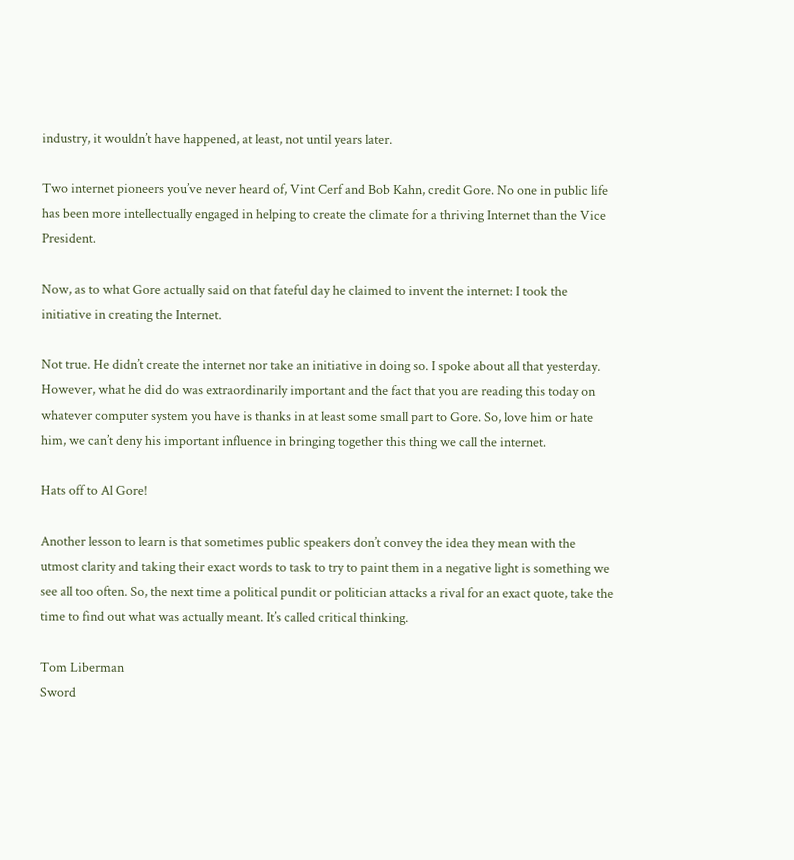industry, it wouldn’t have happened, at least, not until years later.

Two internet pioneers you’ve never heard of, Vint Cerf and Bob Kahn, credit Gore. No one in public life has been more intellectually engaged in helping to create the climate for a thriving Internet than the Vice President.

Now, as to what Gore actually said on that fateful day he claimed to invent the internet: I took the initiative in creating the Internet.

Not true. He didn’t create the internet nor take an initiative in doing so. I spoke about all that yesterday. However, what he did do was extraordinarily important and the fact that you are reading this today on whatever computer system you have is thanks in at least some small part to Gore. So, love him or hate him, we can’t deny his important influence in bringing together this thing we call the internet.

Hats off to Al Gore!

Another lesson to learn is that sometimes public speakers don’t convey the idea they mean with the utmost clarity and taking their exact words to task to try to paint them in a negative light is something we see all too often. So, the next time a political pundit or politician attacks a rival for an exact quote, take the time to find out what was actually meant. It’s called critical thinking.

Tom Liberman
Sword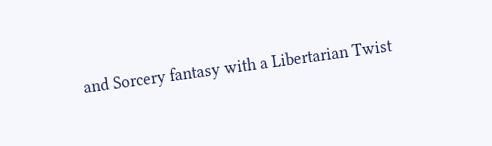and Sorcery fantasy with a Libertarian Twist